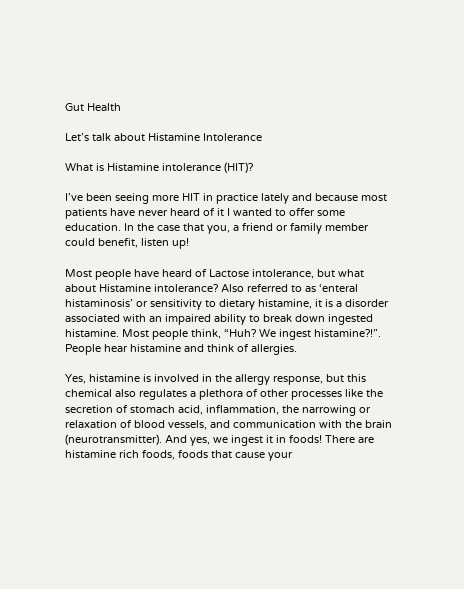Gut Health

Let’s talk about Histamine Intolerance

What is Histamine intolerance (HIT)?

I’ve been seeing more HIT in practice lately and because most patients have never heard of it I wanted to offer some education. In the case that you, a friend or family member could benefit, listen up!

Most people have heard of Lactose intolerance, but what about Histamine intolerance? Also referred to as ‘enteral histaminosis’ or sensitivity to dietary histamine, it is a disorder associated with an impaired ability to break down ingested histamine. Most people think, “Huh? We ingest histamine?!”. People hear histamine and think of allergies.

Yes, histamine is involved in the allergy response, but this chemical also regulates a plethora of other processes like the secretion of stomach acid, inflammation, the narrowing or relaxation of blood vessels, and communication with the brain (neurotransmitter). And yes, we ingest it in foods! There are histamine rich foods, foods that cause your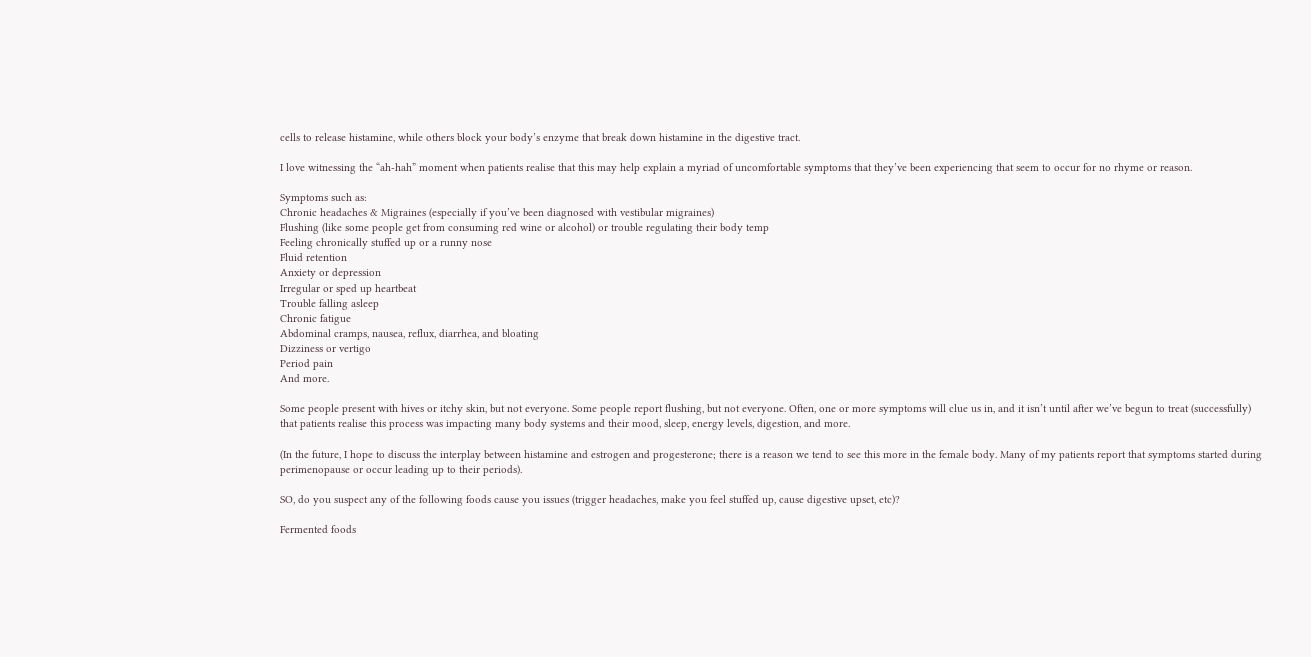cells to release histamine, while others block your body’s enzyme that break down histamine in the digestive tract.

I love witnessing the “ah-hah” moment when patients realise that this may help explain a myriad of uncomfortable symptoms that they’ve been experiencing that seem to occur for no rhyme or reason.

Symptoms such as:
Chronic headaches & Migraines (especially if you’ve been diagnosed with vestibular migraines)
Flushing (like some people get from consuming red wine or alcohol) or trouble regulating their body temp
Feeling chronically stuffed up or a runny nose
Fluid retention
Anxiety or depression
Irregular or sped up heartbeat
Trouble falling asleep
Chronic fatigue
Abdominal cramps, nausea, reflux, diarrhea, and bloating
Dizziness or vertigo
Period pain
And more.

Some people present with hives or itchy skin, but not everyone. Some people report flushing, but not everyone. Often, one or more symptoms will clue us in, and it isn’t until after we’ve begun to treat (successfully) that patients realise this process was impacting many body systems and their mood, sleep, energy levels, digestion, and more.

(In the future, I hope to discuss the interplay between histamine and estrogen and progesterone; there is a reason we tend to see this more in the female body. Many of my patients report that symptoms started during perimenopause or occur leading up to their periods).

SO, do you suspect any of the following foods cause you issues (trigger headaches, make you feel stuffed up, cause digestive upset, etc)?

Fermented foods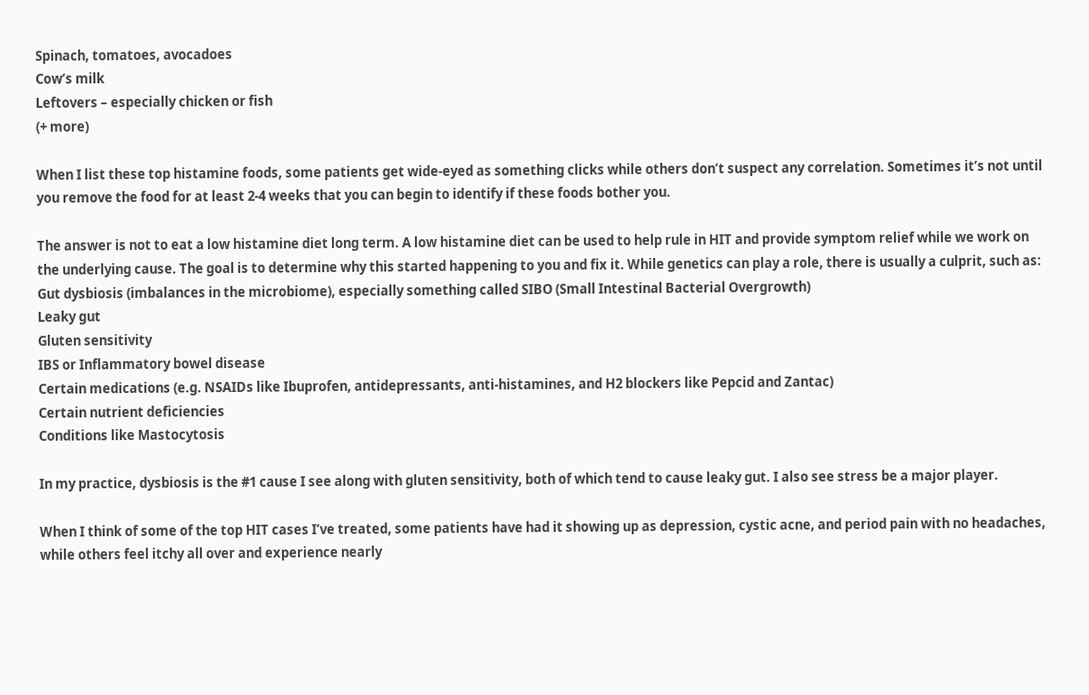Spinach, tomatoes, avocadoes
Cow’s milk
Leftovers – especially chicken or fish
(+ more)

When I list these top histamine foods, some patients get wide-eyed as something clicks while others don’t suspect any correlation. Sometimes it’s not until you remove the food for at least 2-4 weeks that you can begin to identify if these foods bother you.

The answer is not to eat a low histamine diet long term. A low histamine diet can be used to help rule in HIT and provide symptom relief while we work on the underlying cause. The goal is to determine why this started happening to you and fix it. While genetics can play a role, there is usually a culprit, such as:
Gut dysbiosis (imbalances in the microbiome), especially something called SIBO (Small Intestinal Bacterial Overgrowth)
Leaky gut
Gluten sensitivity
IBS or Inflammatory bowel disease
Certain medications (e.g. NSAIDs like Ibuprofen, antidepressants, anti-histamines, and H2 blockers like Pepcid and Zantac)
Certain nutrient deficiencies
Conditions like Mastocytosis

In my practice, dysbiosis is the #1 cause I see along with gluten sensitivity, both of which tend to cause leaky gut. I also see stress be a major player.

When I think of some of the top HIT cases I’ve treated, some patients have had it showing up as depression, cystic acne, and period pain with no headaches, while others feel itchy all over and experience nearly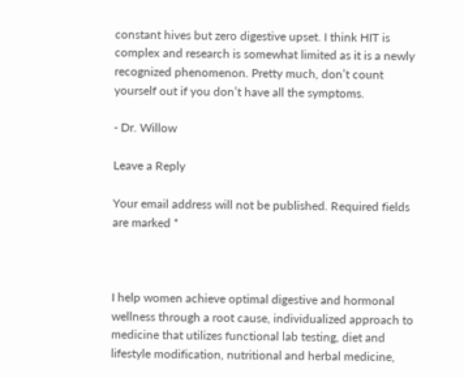constant hives but zero digestive upset. I think HIT is complex and research is somewhat limited as it is a newly recognized phenomenon. Pretty much, don’t count yourself out if you don’t have all the symptoms.

- Dr. Willow

Leave a Reply

Your email address will not be published. Required fields are marked *



I help women achieve optimal digestive and hormonal wellness through a root cause, individualized approach to medicine that utilizes functional lab testing, diet and lifestyle modification, nutritional and herbal medicine,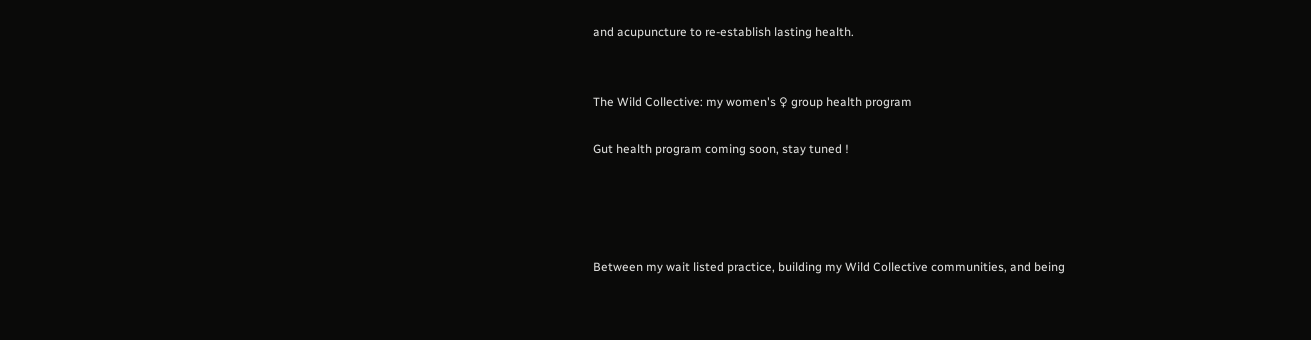and acupuncture to re-establish lasting health.


The Wild Collective: my women's ♀ group health program

Gut health program coming soon, stay tuned !




Between my wait listed practice, building my Wild Collective communities, and being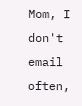Mom, I don't email often,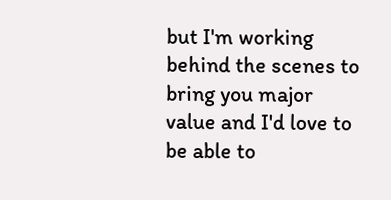but I'm working behind the scenes to bring you major value and I'd love to be able to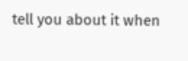tell you about it when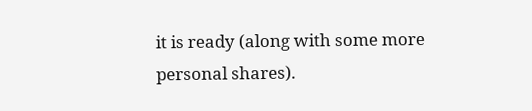it is ready (along with some more personal shares).